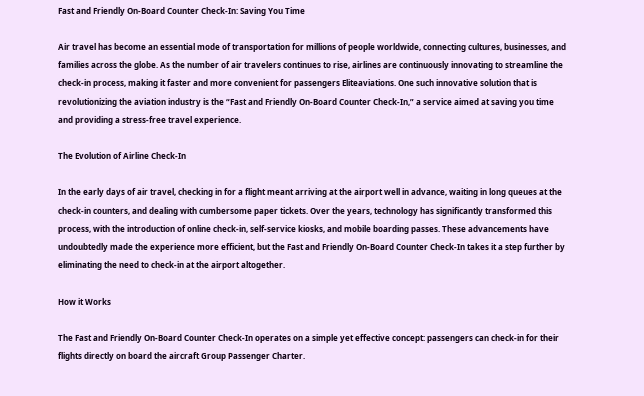Fast and Friendly On-Board Counter Check-In: Saving You Time

Air travel has become an essential mode of transportation for millions of people worldwide, connecting cultures, businesses, and families across the globe. As the number of air travelers continues to rise, airlines are continuously innovating to streamline the check-in process, making it faster and more convenient for passengers Eliteaviations. One such innovative solution that is revolutionizing the aviation industry is the “Fast and Friendly On-Board Counter Check-In,” a service aimed at saving you time and providing a stress-free travel experience.

The Evolution of Airline Check-In

In the early days of air travel, checking in for a flight meant arriving at the airport well in advance, waiting in long queues at the check-in counters, and dealing with cumbersome paper tickets. Over the years, technology has significantly transformed this process, with the introduction of online check-in, self-service kiosks, and mobile boarding passes. These advancements have undoubtedly made the experience more efficient, but the Fast and Friendly On-Board Counter Check-In takes it a step further by eliminating the need to check-in at the airport altogether.

How it Works

The Fast and Friendly On-Board Counter Check-In operates on a simple yet effective concept: passengers can check-in for their flights directly on board the aircraft Group Passenger Charter.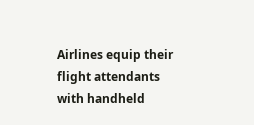Airlines equip their flight attendants with handheld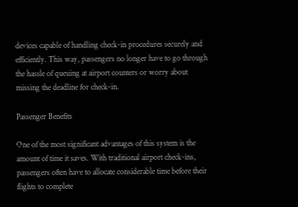devices capable of handling check-in procedures securely and efficiently. This way, passengers no longer have to go through the hassle of queuing at airport counters or worry about missing the deadline for check-in.

Passenger Benefits

One of the most significant advantages of this system is the amount of time it saves. With traditional airport check-ins, passengers often have to allocate considerable time before their flights to complete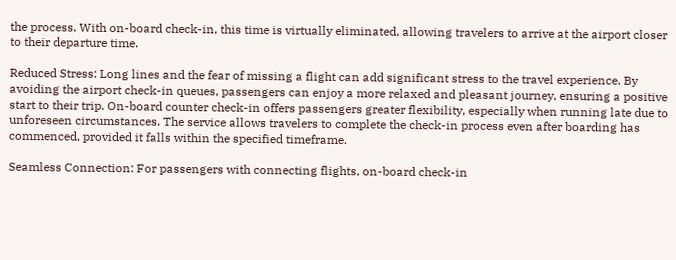the process. With on-board check-in, this time is virtually eliminated, allowing travelers to arrive at the airport closer to their departure time.

Reduced Stress: Long lines and the fear of missing a flight can add significant stress to the travel experience. By avoiding the airport check-in queues, passengers can enjoy a more relaxed and pleasant journey, ensuring a positive start to their trip. On-board counter check-in offers passengers greater flexibility, especially when running late due to unforeseen circumstances. The service allows travelers to complete the check-in process even after boarding has commenced, provided it falls within the specified timeframe.

Seamless Connection: For passengers with connecting flights, on-board check-in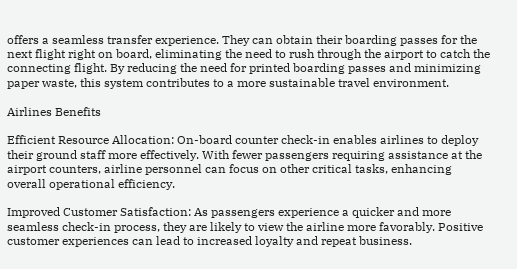offers a seamless transfer experience. They can obtain their boarding passes for the next flight right on board, eliminating the need to rush through the airport to catch the connecting flight. By reducing the need for printed boarding passes and minimizing paper waste, this system contributes to a more sustainable travel environment.

Airlines Benefits

Efficient Resource Allocation: On-board counter check-in enables airlines to deploy their ground staff more effectively. With fewer passengers requiring assistance at the airport counters, airline personnel can focus on other critical tasks, enhancing overall operational efficiency.

Improved Customer Satisfaction: As passengers experience a quicker and more seamless check-in process, they are likely to view the airline more favorably. Positive customer experiences can lead to increased loyalty and repeat business.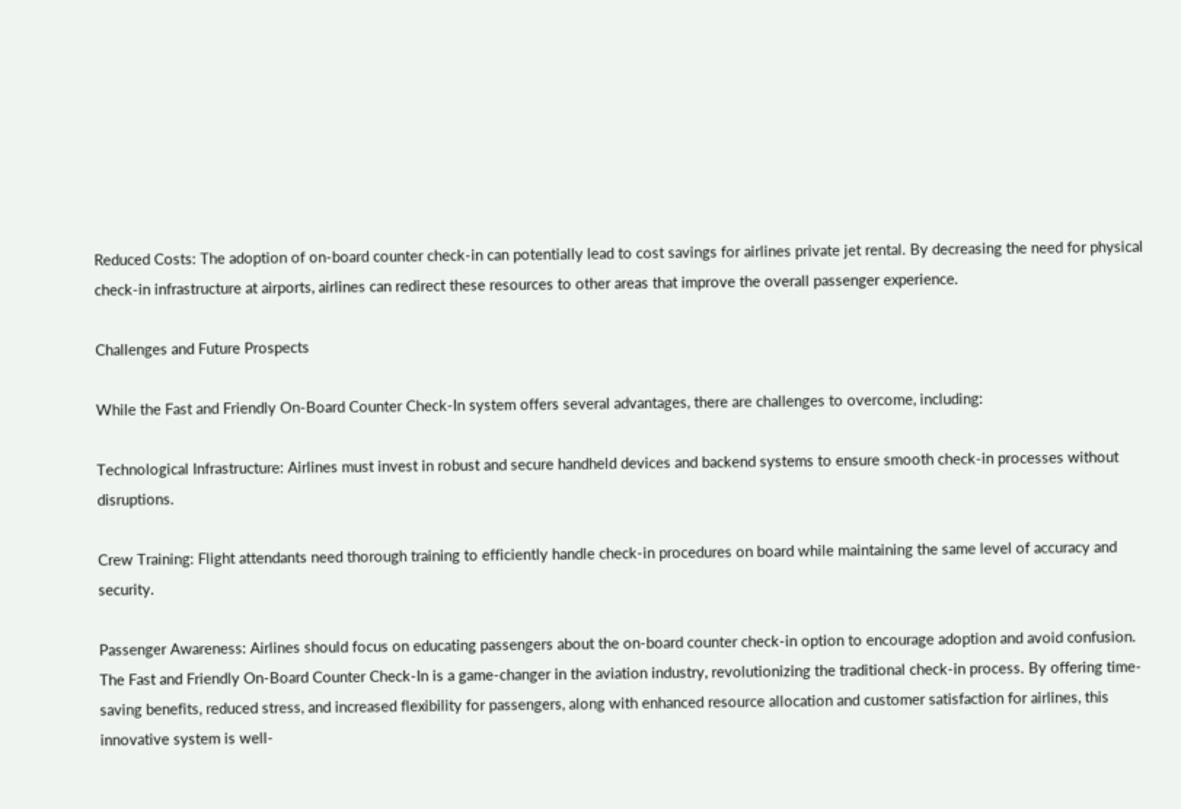Reduced Costs: The adoption of on-board counter check-in can potentially lead to cost savings for airlines private jet rental. By decreasing the need for physical check-in infrastructure at airports, airlines can redirect these resources to other areas that improve the overall passenger experience.

Challenges and Future Prospects

While the Fast and Friendly On-Board Counter Check-In system offers several advantages, there are challenges to overcome, including:

Technological Infrastructure: Airlines must invest in robust and secure handheld devices and backend systems to ensure smooth check-in processes without disruptions.

Crew Training: Flight attendants need thorough training to efficiently handle check-in procedures on board while maintaining the same level of accuracy and security.

Passenger Awareness: Airlines should focus on educating passengers about the on-board counter check-in option to encourage adoption and avoid confusion. The Fast and Friendly On-Board Counter Check-In is a game-changer in the aviation industry, revolutionizing the traditional check-in process. By offering time-saving benefits, reduced stress, and increased flexibility for passengers, along with enhanced resource allocation and customer satisfaction for airlines, this innovative system is well-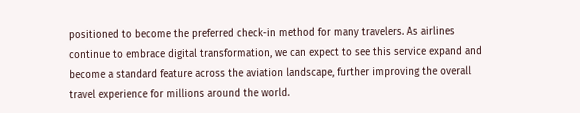positioned to become the preferred check-in method for many travelers. As airlines continue to embrace digital transformation, we can expect to see this service expand and become a standard feature across the aviation landscape, further improving the overall travel experience for millions around the world.